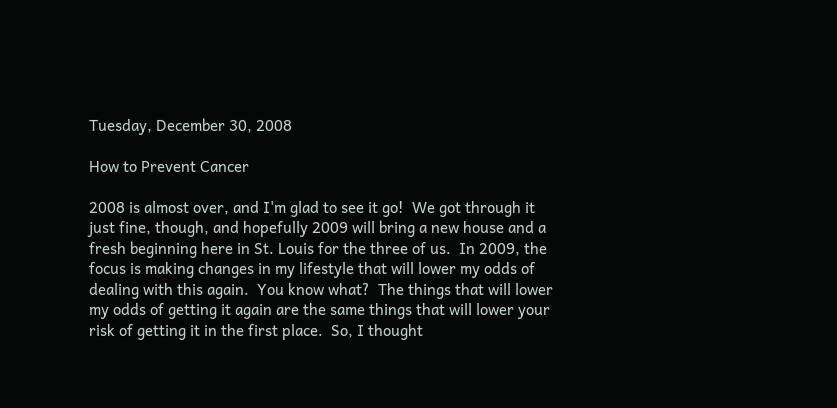Tuesday, December 30, 2008

How to Prevent Cancer

2008 is almost over, and I'm glad to see it go!  We got through it just fine, though, and hopefully 2009 will bring a new house and a fresh beginning here in St. Louis for the three of us.  In 2009, the focus is making changes in my lifestyle that will lower my odds of dealing with this again.  You know what?  The things that will lower my odds of getting it again are the same things that will lower your risk of getting it in the first place.  So, I thought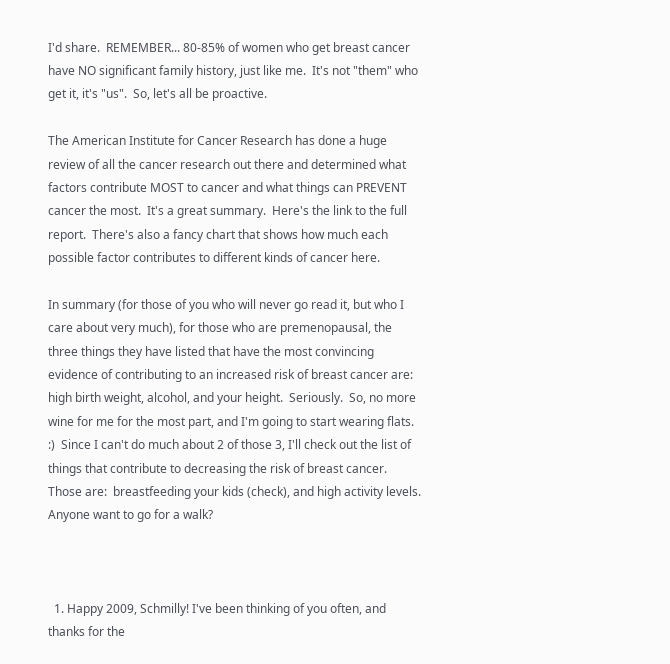I'd share.  REMEMBER... 80-85% of women who get breast cancer have NO significant family history, just like me.  It's not "them" who get it, it's "us".  So, let's all be proactive.

The American Institute for Cancer Research has done a huge review of all the cancer research out there and determined what factors contribute MOST to cancer and what things can PREVENT cancer the most.  It's a great summary.  Here's the link to the full report.  There's also a fancy chart that shows how much each possible factor contributes to different kinds of cancer here.

In summary (for those of you who will never go read it, but who I care about very much), for those who are premenopausal, the three things they have listed that have the most convincing evidence of contributing to an increased risk of breast cancer are:  high birth weight, alcohol, and your height.  Seriously.  So, no more wine for me for the most part, and I'm going to start wearing flats.  :)  Since I can't do much about 2 of those 3, I'll check out the list of things that contribute to decreasing the risk of breast cancer.  Those are:  breastfeeding your kids (check), and high activity levels.  Anyone want to go for a walk?



  1. Happy 2009, Schmilly! I've been thinking of you often, and thanks for the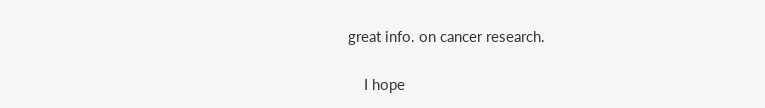great info. on cancer research.

    I hope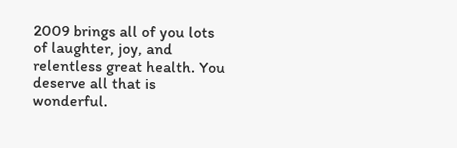2009 brings all of you lots of laughter, joy, and relentless great health. You deserve all that is wonderful.